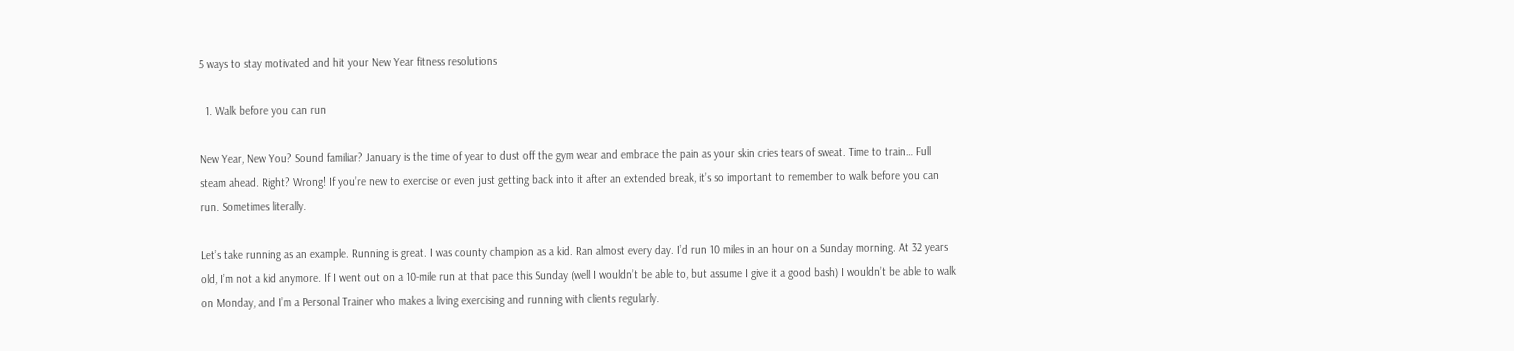5 ways to stay motivated and hit your New Year fitness resolutions

  1. Walk before you can run

New Year, New You? Sound familiar? January is the time of year to dust off the gym wear and embrace the pain as your skin cries tears of sweat. Time to train… Full steam ahead. Right? Wrong! If you’re new to exercise or even just getting back into it after an extended break, it’s so important to remember to walk before you can run. Sometimes literally.

Let’s take running as an example. Running is great. I was county champion as a kid. Ran almost every day. I’d run 10 miles in an hour on a Sunday morning. At 32 years old, I’m not a kid anymore. If I went out on a 10-mile run at that pace this Sunday (well I wouldn’t be able to, but assume I give it a good bash) I wouldn’t be able to walk on Monday, and I’m a Personal Trainer who makes a living exercising and running with clients regularly.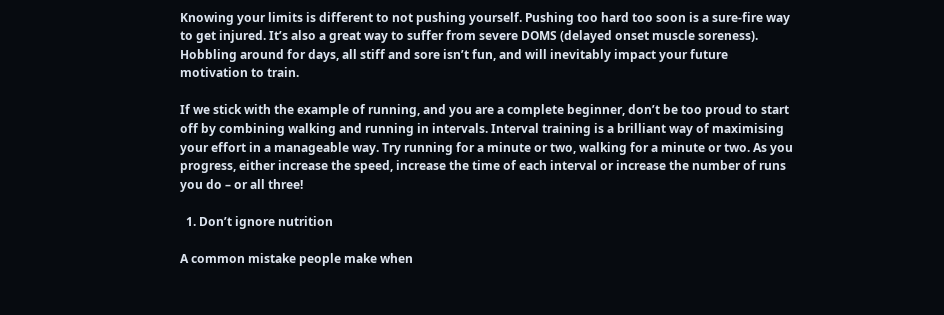Knowing your limits is different to not pushing yourself. Pushing too hard too soon is a sure-fire way to get injured. It’s also a great way to suffer from severe DOMS (delayed onset muscle soreness). Hobbling around for days, all stiff and sore isn’t fun, and will inevitably impact your future motivation to train.

If we stick with the example of running, and you are a complete beginner, don’t be too proud to start off by combining walking and running in intervals. Interval training is a brilliant way of maximising your effort in a manageable way. Try running for a minute or two, walking for a minute or two. As you progress, either increase the speed, increase the time of each interval or increase the number of runs you do – or all three!

  1. Don’t ignore nutrition

A common mistake people make when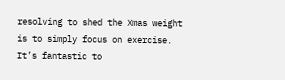resolving to shed the Xmas weight is to simply focus on exercise. It’s fantastic to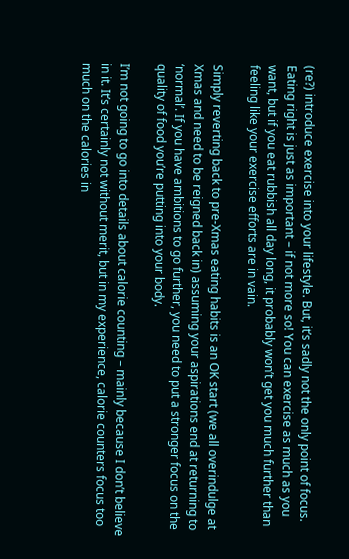(re?) introduce exercise into your lifestyle. But, it’s sadly not the only point of focus. Eating right is just as important – if not more so! You can exercise as much as you want, but if you eat rubbish all day long, it probably won’t get you much further than feeling like your exercise efforts are in vain.

Simply reverting back to pre-Xmas eating habits is an OK start (we all overindulge at Xmas and need to be reigned back in) assuming your aspirations end at returning to ‘normal’. If you have ambitions to go further, you need to put a stronger focus on the quality of food you’re putting into your body.

I’m not going to go into details about calorie counting – mainly because I don’t believe in it. It’s certainly not without merit, but in my experience, calorie counters focus too much on the calories in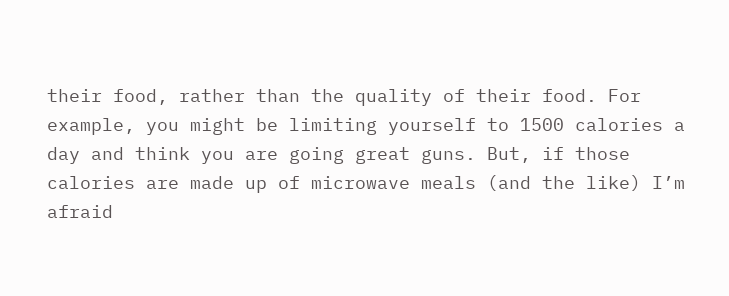their food, rather than the quality of their food. For example, you might be limiting yourself to 1500 calories a day and think you are going great guns. But, if those calories are made up of microwave meals (and the like) I’m afraid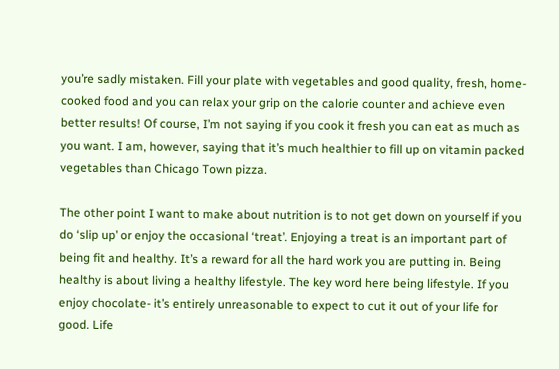you’re sadly mistaken. Fill your plate with vegetables and good quality, fresh, home-cooked food and you can relax your grip on the calorie counter and achieve even better results! Of course, I’m not saying if you cook it fresh you can eat as much as you want. I am, however, saying that it’s much healthier to fill up on vitamin packed vegetables than Chicago Town pizza.

The other point I want to make about nutrition is to not get down on yourself if you do ‘slip up’ or enjoy the occasional ‘treat’. Enjoying a treat is an important part of being fit and healthy. It’s a reward for all the hard work you are putting in. Being healthy is about living a healthy lifestyle. The key word here being lifestyle. If you enjoy chocolate- it’s entirely unreasonable to expect to cut it out of your life for good. Life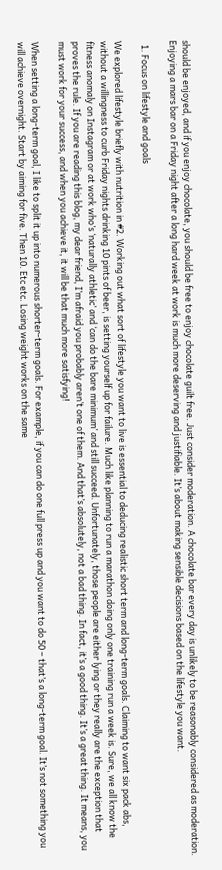should be enjoyed, and if you enjoy chocolate, you should be free to enjoy chocolate guilt free. Just consider moderation. A chocolate bar every day is unlikely to be reasonably considered as moderation. Enjoying a mars bar on a Friday night after a long hard week at work is much more deserving and justifiable. It’s about making sensible decisions based on the lifestyle you want.

  1. Focus on lifestyle and goals

We explored lifestyle briefly with nutrition in #2. Working out what sort of lifestyle you want to live is essential to deducing realistic short term and long-term goals. Claiming to want six pack abs, without a willingness to curb Friday nights drinking 10 pints of beer, is setting yourself up for failure. Much like planning to run a marathon doing only one training run a week is. Sure, we all know the fitness anomaly on Instagram or at work who’s ‘naturally athletic’ and ‘can do the bare minimum’ and still succeed. Unfortunately, those people are either lying or they really are the exception that proves the rule. If you are reading this blog, my dear friend, I’m afraid you probably aren’t one of them. And that’s absolutely, not a bad thing. In fact, it’s a good thing. It’s a great thing. It means, you must work for your success, and when you achieve it, it will be that much more satisfying!

When setting a long-term goal, I like to split it up into numerous shorter-term goals. For example, if you can do one full press up and you want to do 50 – that’s a long-term goal. It’s not something you will achieve overnight. Start by aiming for five. Then 10. Etc etc. Losing weight works on the same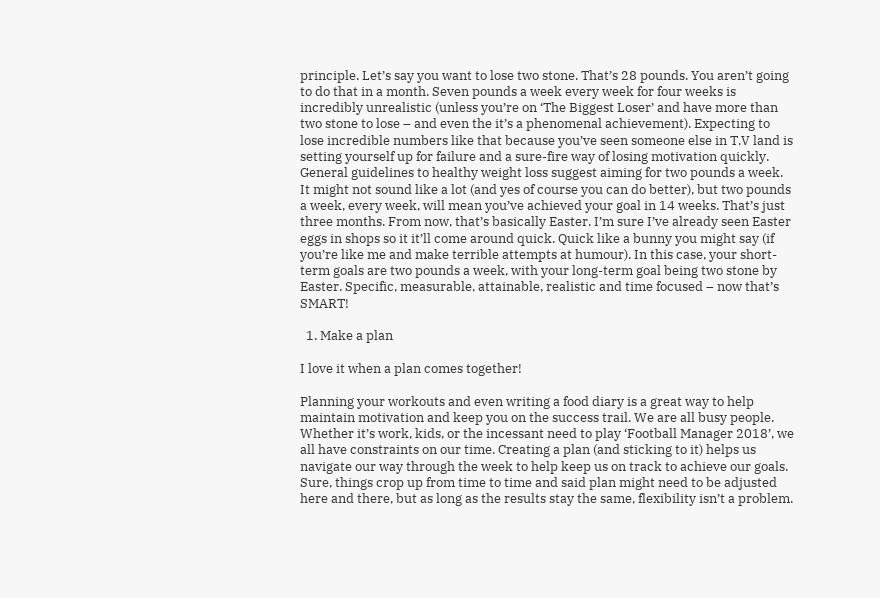principle. Let’s say you want to lose two stone. That’s 28 pounds. You aren’t going to do that in a month. Seven pounds a week every week for four weeks is incredibly unrealistic (unless you’re on ‘The Biggest Loser’ and have more than two stone to lose – and even the it’s a phenomenal achievement). Expecting to lose incredible numbers like that because you’ve seen someone else in T.V land is setting yourself up for failure and a sure-fire way of losing motivation quickly. General guidelines to healthy weight loss suggest aiming for two pounds a week. It might not sound like a lot (and yes of course you can do better), but two pounds a week, every week, will mean you’ve achieved your goal in 14 weeks. That’s just three months. From now, that’s basically Easter. I’m sure I’ve already seen Easter eggs in shops so it it’ll come around quick. Quick like a bunny you might say (if you’re like me and make terrible attempts at humour). In this case, your short-term goals are two pounds a week, with your long-term goal being two stone by Easter. Specific, measurable, attainable, realistic and time focused – now that’s SMART!

  1. Make a plan

I love it when a plan comes together!

Planning your workouts and even writing a food diary is a great way to help maintain motivation and keep you on the success trail. We are all busy people. Whether it’s work, kids, or the incessant need to play ‘Football Manager 2018’, we all have constraints on our time. Creating a plan (and sticking to it) helps us navigate our way through the week to help keep us on track to achieve our goals. Sure, things crop up from time to time and said plan might need to be adjusted here and there, but as long as the results stay the same, flexibility isn’t a problem.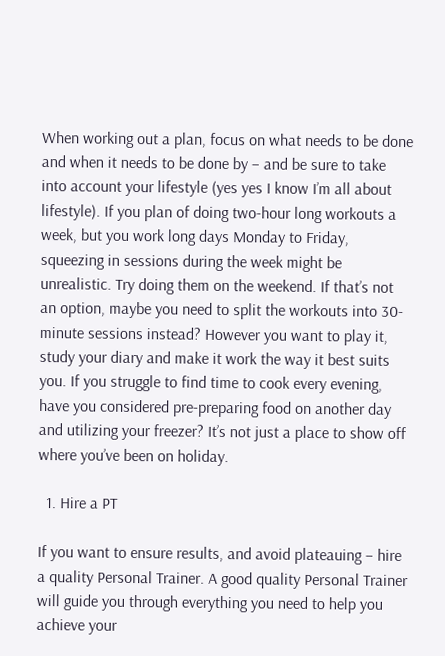When working out a plan, focus on what needs to be done and when it needs to be done by – and be sure to take into account your lifestyle (yes yes I know I’m all about lifestyle). If you plan of doing two-hour long workouts a week, but you work long days Monday to Friday, squeezing in sessions during the week might be unrealistic. Try doing them on the weekend. If that’s not an option, maybe you need to split the workouts into 30-minute sessions instead? However you want to play it, study your diary and make it work the way it best suits you. If you struggle to find time to cook every evening, have you considered pre-preparing food on another day and utilizing your freezer? It’s not just a place to show off where you’ve been on holiday.

  1. Hire a PT

If you want to ensure results, and avoid plateauing – hire a quality Personal Trainer. A good quality Personal Trainer will guide you through everything you need to help you achieve your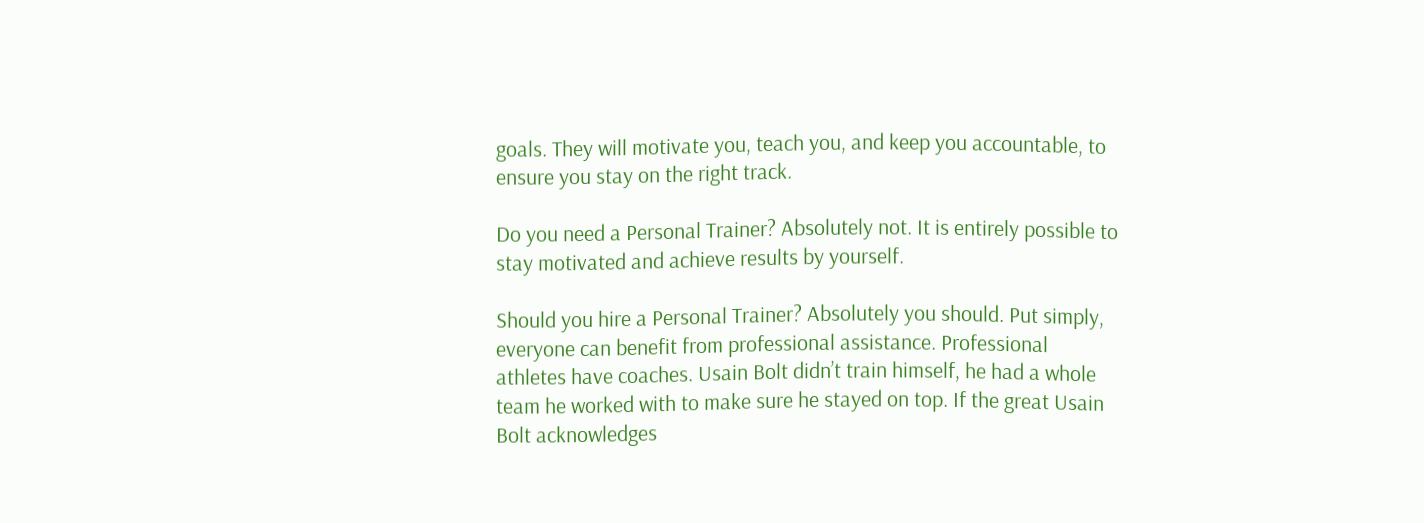goals. They will motivate you, teach you, and keep you accountable, to ensure you stay on the right track.

Do you need a Personal Trainer? Absolutely not. It is entirely possible to stay motivated and achieve results by yourself.

Should you hire a Personal Trainer? Absolutely you should. Put simply, everyone can benefit from professional assistance. Professional athletes have coaches. Usain Bolt didn’t train himself, he had a whole team he worked with to make sure he stayed on top. If the great Usain Bolt acknowledges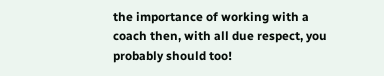the importance of working with a coach then, with all due respect, you probably should too!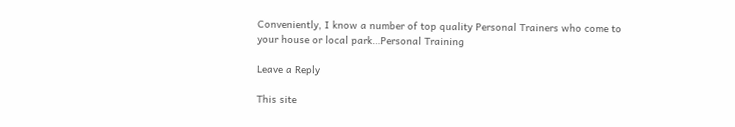Conveniently, I know a number of top quality Personal Trainers who come to your house or local park…Personal Training

Leave a Reply

This site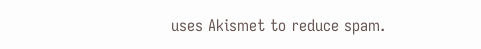uses Akismet to reduce spam.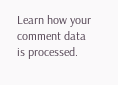Learn how your comment data is processed.